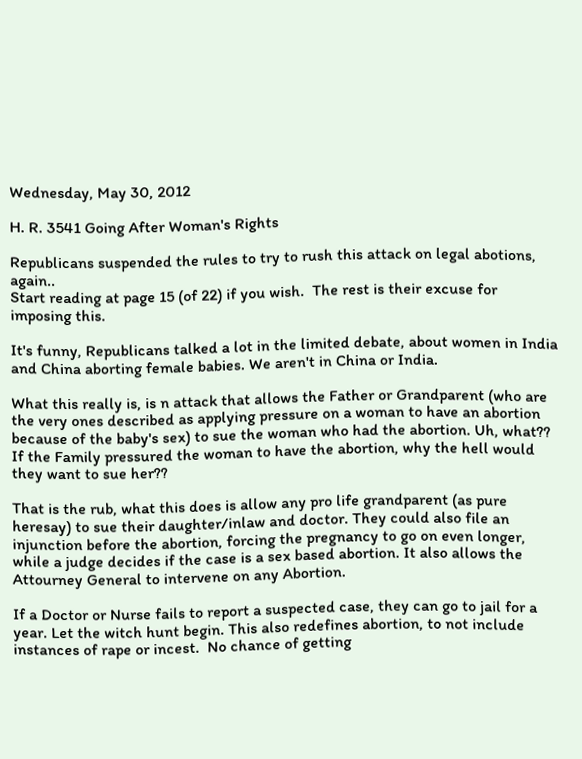Wednesday, May 30, 2012

H. R. 3541 Going After Woman's Rights

Republicans suspended the rules to try to rush this attack on legal abotions, again..
Start reading at page 15 (of 22) if you wish.  The rest is their excuse for imposing this.

It's funny, Republicans talked a lot in the limited debate, about women in India and China aborting female babies. We aren't in China or India.

What this really is, is n attack that allows the Father or Grandparent (who are the very ones described as applying pressure on a woman to have an abortion because of the baby's sex) to sue the woman who had the abortion. Uh, what?? If the Family pressured the woman to have the abortion, why the hell would they want to sue her??

That is the rub, what this does is allow any pro life grandparent (as pure heresay) to sue their daughter/inlaw and doctor. They could also file an injunction before the abortion, forcing the pregnancy to go on even longer, while a judge decides if the case is a sex based abortion. It also allows the Attourney General to intervene on any Abortion.

If a Doctor or Nurse fails to report a suspected case, they can go to jail for a year. Let the witch hunt begin. This also redefines abortion, to not include instances of rape or incest.  No chance of getting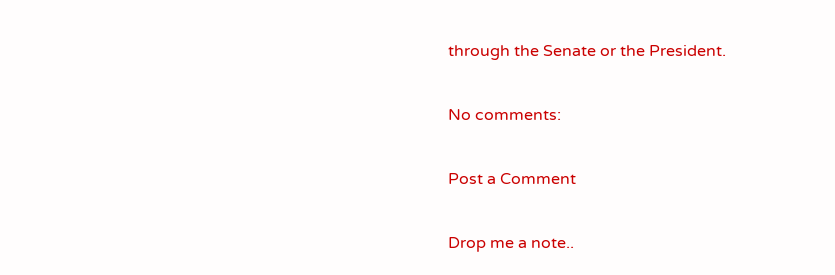through the Senate or the President.

No comments:

Post a Comment

Drop me a note..